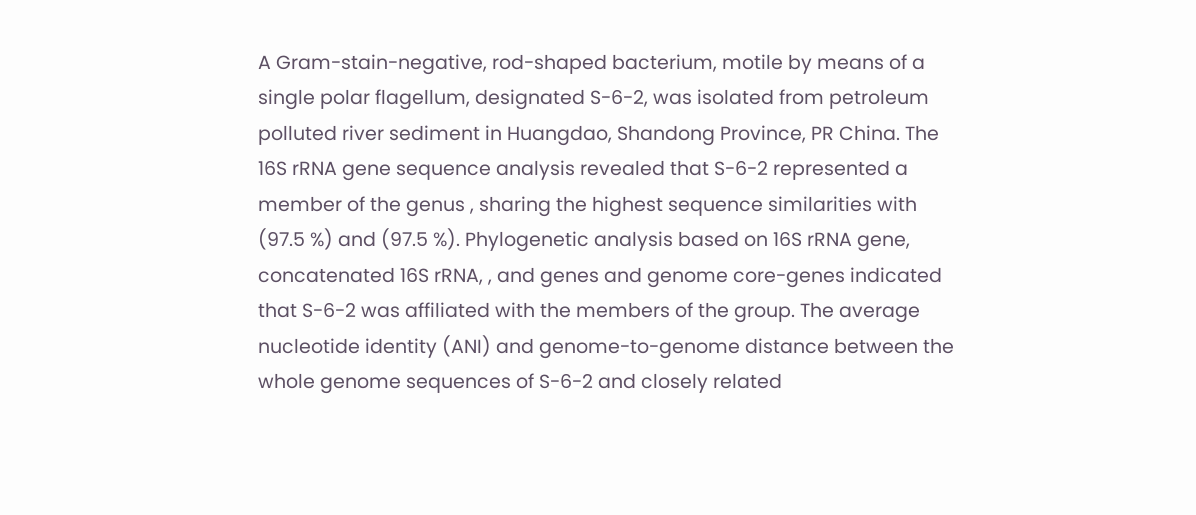A Gram-stain-negative, rod-shaped bacterium, motile by means of a single polar flagellum, designated S-6-2, was isolated from petroleum polluted river sediment in Huangdao, Shandong Province, PR China. The 16S rRNA gene sequence analysis revealed that S-6-2 represented a member of the genus , sharing the highest sequence similarities with (97.5 %) and (97.5 %). Phylogenetic analysis based on 16S rRNA gene, concatenated 16S rRNA, , and genes and genome core-genes indicated that S-6-2 was affiliated with the members of the group. The average nucleotide identity (ANI) and genome-to-genome distance between the whole genome sequences of S-6-2 and closely related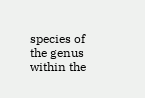species of the genus within the